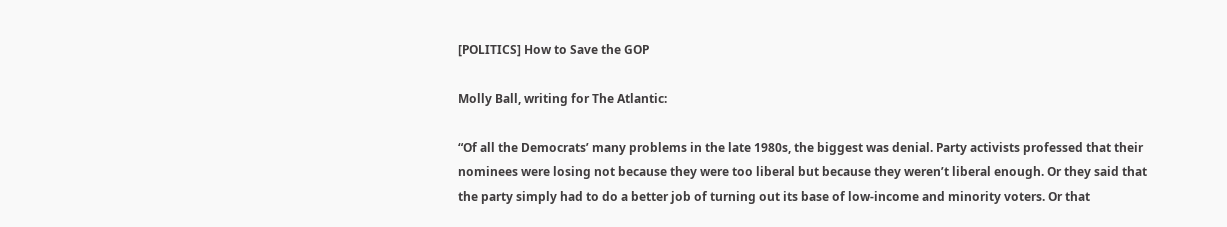[POLITICS] How to Save the GOP

Molly Ball, writing for The Atlantic:

“Of all the Democrats’ many problems in the late 1980s, the biggest was denial. Party activists professed that their nominees were losing not because they were too liberal but because they weren’t liberal enough. Or they said that the party simply had to do a better job of turning out its base of low-income and minority voters. Or that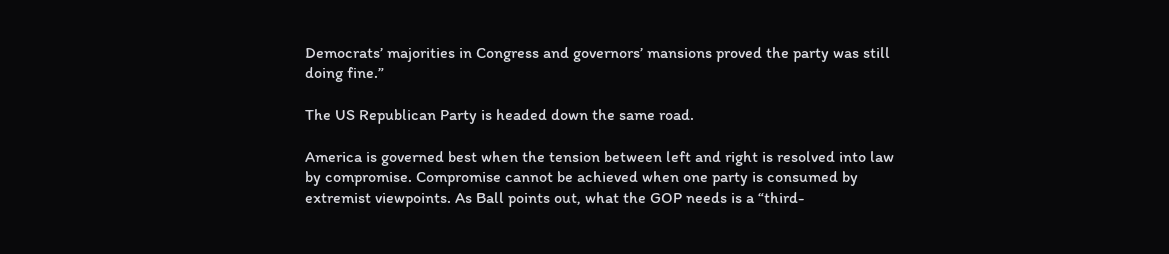Democrats’ majorities in Congress and governors’ mansions proved the party was still doing fine.”

The US Republican Party is headed down the same road.

America is governed best when the tension between left and right is resolved into law by compromise. Compromise cannot be achieved when one party is consumed by extremist viewpoints. As Ball points out, what the GOP needs is a “third-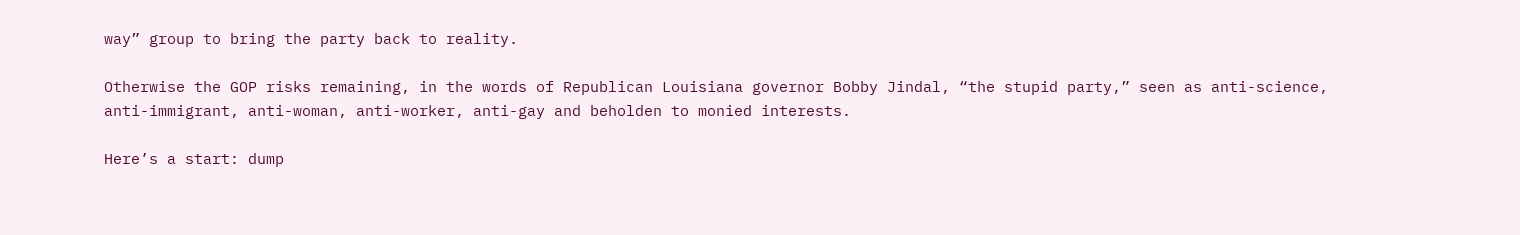way” group to bring the party back to reality.

Otherwise the GOP risks remaining, in the words of Republican Louisiana governor Bobby Jindal, “the stupid party,” seen as anti-science, anti-immigrant, anti-woman, anti-worker, anti-gay and beholden to monied interests.

Here’s a start: dump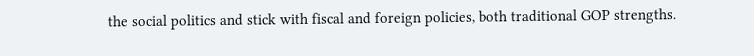the social politics and stick with fiscal and foreign policies, both traditional GOP strengths.